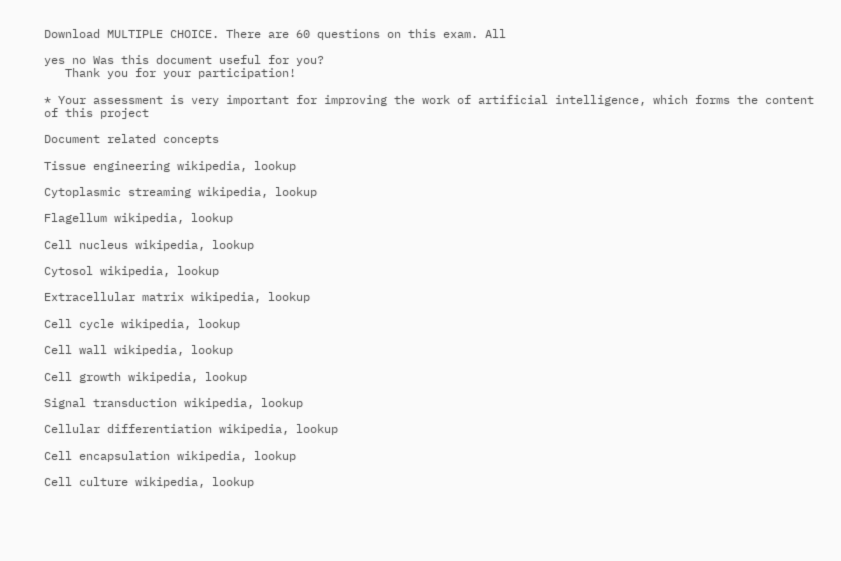Download MULTIPLE CHOICE. There are 60 questions on this exam. All

yes no Was this document useful for you?
   Thank you for your participation!

* Your assessment is very important for improving the work of artificial intelligence, which forms the content of this project

Document related concepts

Tissue engineering wikipedia, lookup

Cytoplasmic streaming wikipedia, lookup

Flagellum wikipedia, lookup

Cell nucleus wikipedia, lookup

Cytosol wikipedia, lookup

Extracellular matrix wikipedia, lookup

Cell cycle wikipedia, lookup

Cell wall wikipedia, lookup

Cell growth wikipedia, lookup

Signal transduction wikipedia, lookup

Cellular differentiation wikipedia, lookup

Cell encapsulation wikipedia, lookup

Cell culture wikipedia, lookup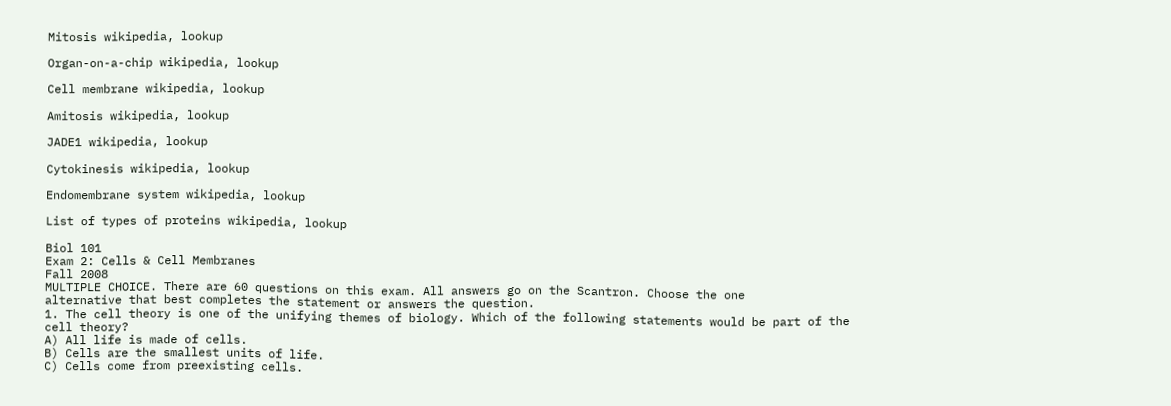Mitosis wikipedia, lookup

Organ-on-a-chip wikipedia, lookup

Cell membrane wikipedia, lookup

Amitosis wikipedia, lookup

JADE1 wikipedia, lookup

Cytokinesis wikipedia, lookup

Endomembrane system wikipedia, lookup

List of types of proteins wikipedia, lookup

Biol 101
Exam 2: Cells & Cell Membranes
Fall 2008
MULTIPLE CHOICE. There are 60 questions on this exam. All answers go on the Scantron. Choose the one
alternative that best completes the statement or answers the question.
1. The cell theory is one of the unifying themes of biology. Which of the following statements would be part of the
cell theory?
A) All life is made of cells.
B) Cells are the smallest units of life.
C) Cells come from preexisting cells.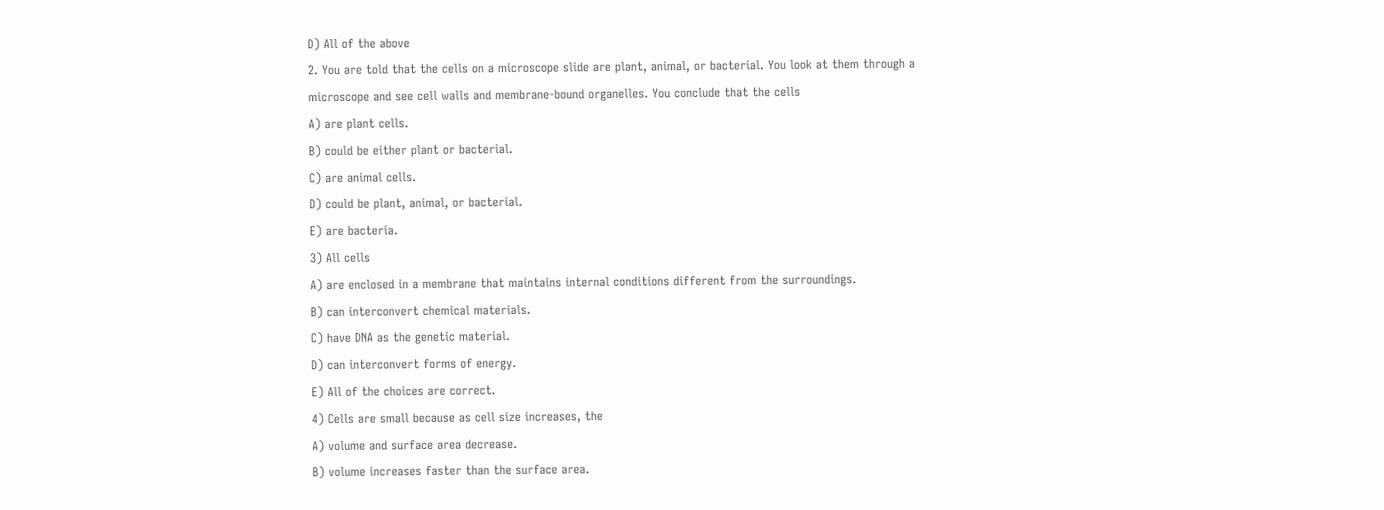D) All of the above
2. You are told that the cells on a microscope slide are plant, animal, or bacterial. You look at them through a
microscope and see cell walls and membrane-bound organelles. You conclude that the cells
A) are plant cells.
B) could be either plant or bacterial.
C) are animal cells.
D) could be plant, animal, or bacterial.
E) are bacteria.
3) All cells
A) are enclosed in a membrane that maintains internal conditions different from the surroundings.
B) can interconvert chemical materials.
C) have DNA as the genetic material.
D) can interconvert forms of energy.
E) All of the choices are correct.
4) Cells are small because as cell size increases, the
A) volume and surface area decrease.
B) volume increases faster than the surface area.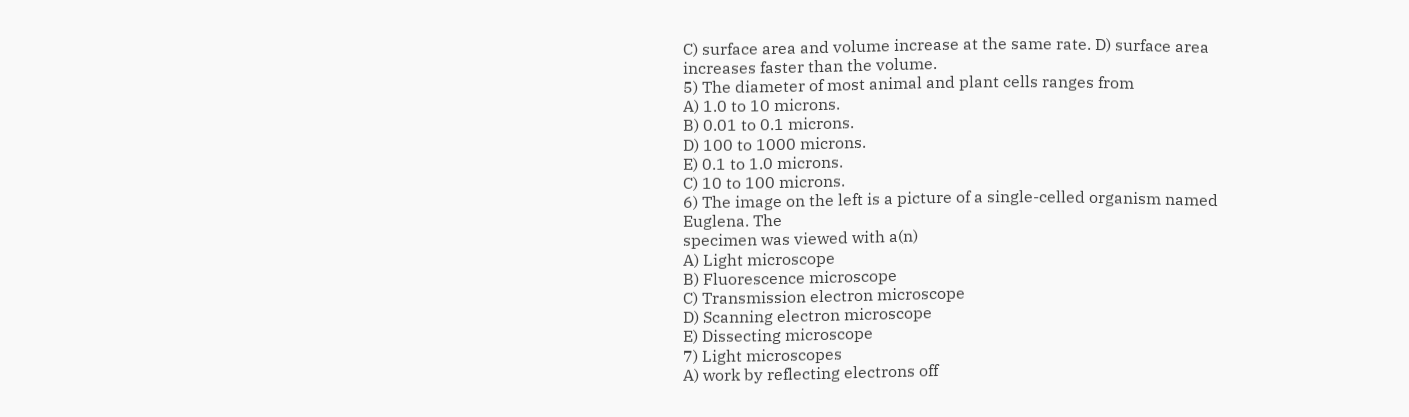C) surface area and volume increase at the same rate. D) surface area increases faster than the volume.
5) The diameter of most animal and plant cells ranges from
A) 1.0 to 10 microns.
B) 0.01 to 0.1 microns.
D) 100 to 1000 microns.
E) 0.1 to 1.0 microns.
C) 10 to 100 microns.
6) The image on the left is a picture of a single-celled organism named Euglena. The
specimen was viewed with a(n)
A) Light microscope
B) Fluorescence microscope
C) Transmission electron microscope
D) Scanning electron microscope
E) Dissecting microscope
7) Light microscopes
A) work by reflecting electrons off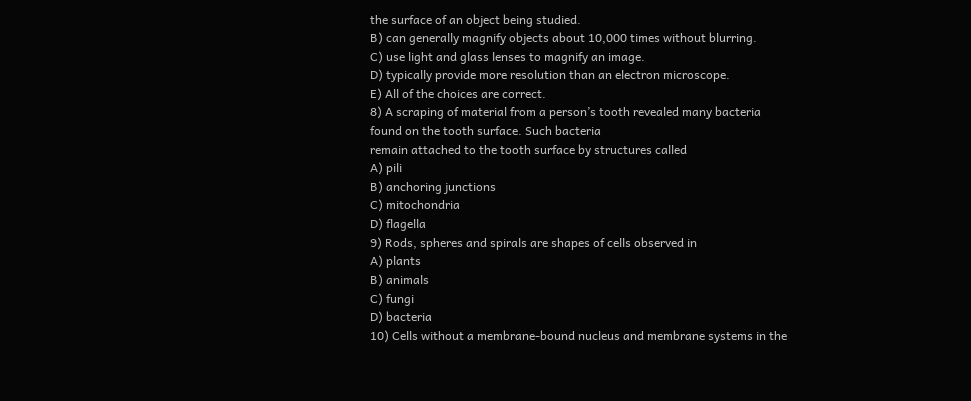the surface of an object being studied.
B) can generally magnify objects about 10,000 times without blurring.
C) use light and glass lenses to magnify an image.
D) typically provide more resolution than an electron microscope.
E) All of the choices are correct.
8) A scraping of material from a person’s tooth revealed many bacteria found on the tooth surface. Such bacteria
remain attached to the tooth surface by structures called
A) pili
B) anchoring junctions
C) mitochondria
D) flagella
9) Rods, spheres and spirals are shapes of cells observed in
A) plants
B) animals
C) fungi
D) bacteria
10) Cells without a membrane-bound nucleus and membrane systems in the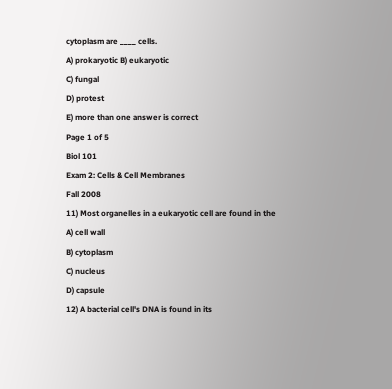cytoplasm are ____ cells.
A) prokaryotic B) eukaryotic
C) fungal
D) protest
E) more than one answer is correct
Page 1 of 5
Biol 101
Exam 2: Cells & Cell Membranes
Fall 2008
11) Most organelles in a eukaryotic cell are found in the
A) cell wall
B) cytoplasm
C) nucleus
D) capsule
12) A bacterial cell's DNA is found in its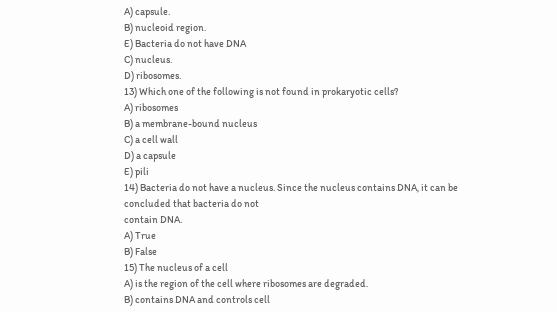A) capsule.
B) nucleoid region.
E) Bacteria do not have DNA
C) nucleus.
D) ribosomes.
13) Which one of the following is not found in prokaryotic cells?
A) ribosomes
B) a membrane-bound nucleus
C) a cell wall
D) a capsule
E) pili
14) Bacteria do not have a nucleus. Since the nucleus contains DNA, it can be concluded that bacteria do not
contain DNA.
A) True
B) False
15) The nucleus of a cell
A) is the region of the cell where ribosomes are degraded.
B) contains DNA and controls cell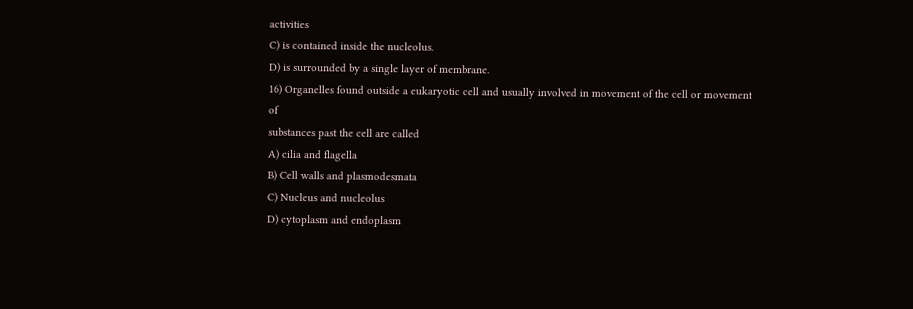activities
C) is contained inside the nucleolus.
D) is surrounded by a single layer of membrane.
16) Organelles found outside a eukaryotic cell and usually involved in movement of the cell or movement of
substances past the cell are called
A) cilia and flagella
B) Cell walls and plasmodesmata
C) Nucleus and nucleolus
D) cytoplasm and endoplasm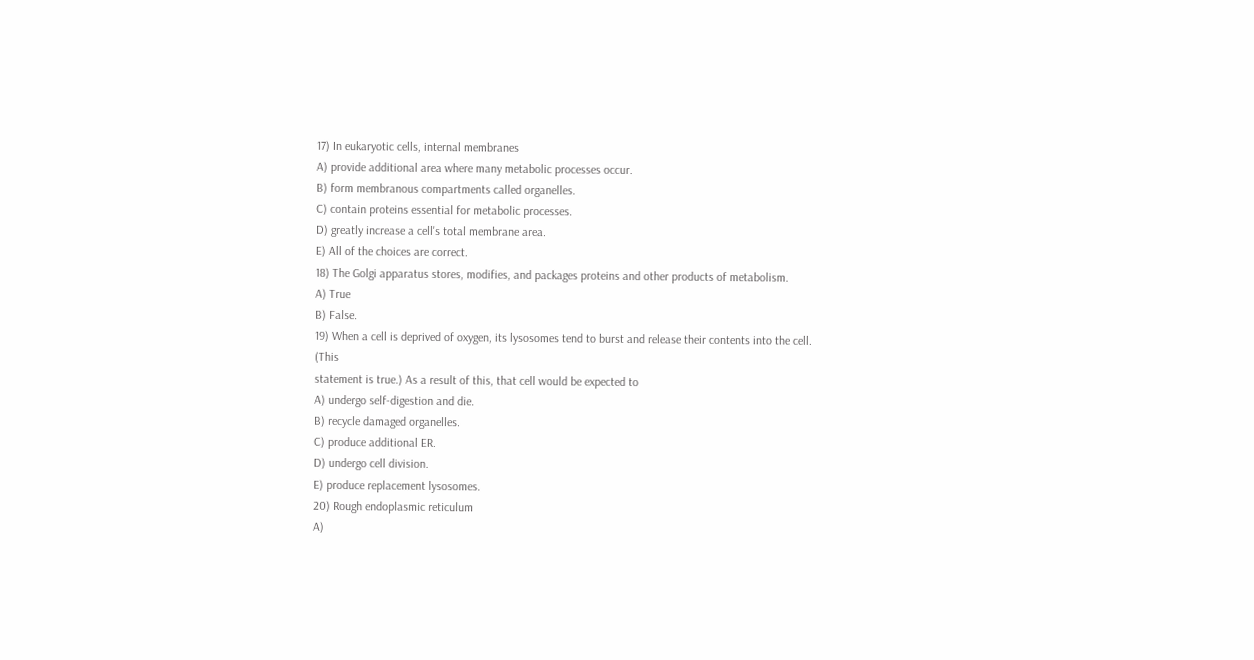17) In eukaryotic cells, internal membranes
A) provide additional area where many metabolic processes occur.
B) form membranous compartments called organelles.
C) contain proteins essential for metabolic processes.
D) greatly increase a cell's total membrane area.
E) All of the choices are correct.
18) The Golgi apparatus stores, modifies, and packages proteins and other products of metabolism.
A) True
B) False.
19) When a cell is deprived of oxygen, its lysosomes tend to burst and release their contents into the cell. (This
statement is true.) As a result of this, that cell would be expected to
A) undergo self-digestion and die.
B) recycle damaged organelles.
C) produce additional ER.
D) undergo cell division.
E) produce replacement lysosomes.
20) Rough endoplasmic reticulum
A)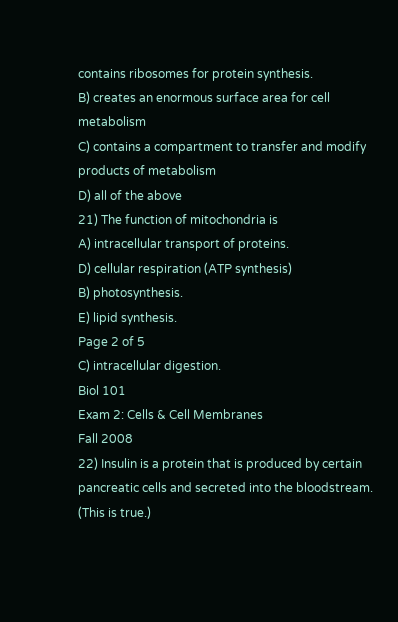contains ribosomes for protein synthesis.
B) creates an enormous surface area for cell metabolism
C) contains a compartment to transfer and modify products of metabolism
D) all of the above
21) The function of mitochondria is
A) intracellular transport of proteins.
D) cellular respiration (ATP synthesis)
B) photosynthesis.
E) lipid synthesis.
Page 2 of 5
C) intracellular digestion.
Biol 101
Exam 2: Cells & Cell Membranes
Fall 2008
22) Insulin is a protein that is produced by certain pancreatic cells and secreted into the bloodstream. (This is true.)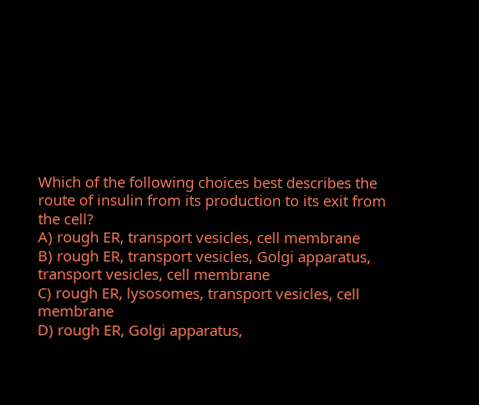Which of the following choices best describes the route of insulin from its production to its exit from the cell?
A) rough ER, transport vesicles, cell membrane
B) rough ER, transport vesicles, Golgi apparatus, transport vesicles, cell membrane
C) rough ER, lysosomes, transport vesicles, cell membrane
D) rough ER, Golgi apparatus,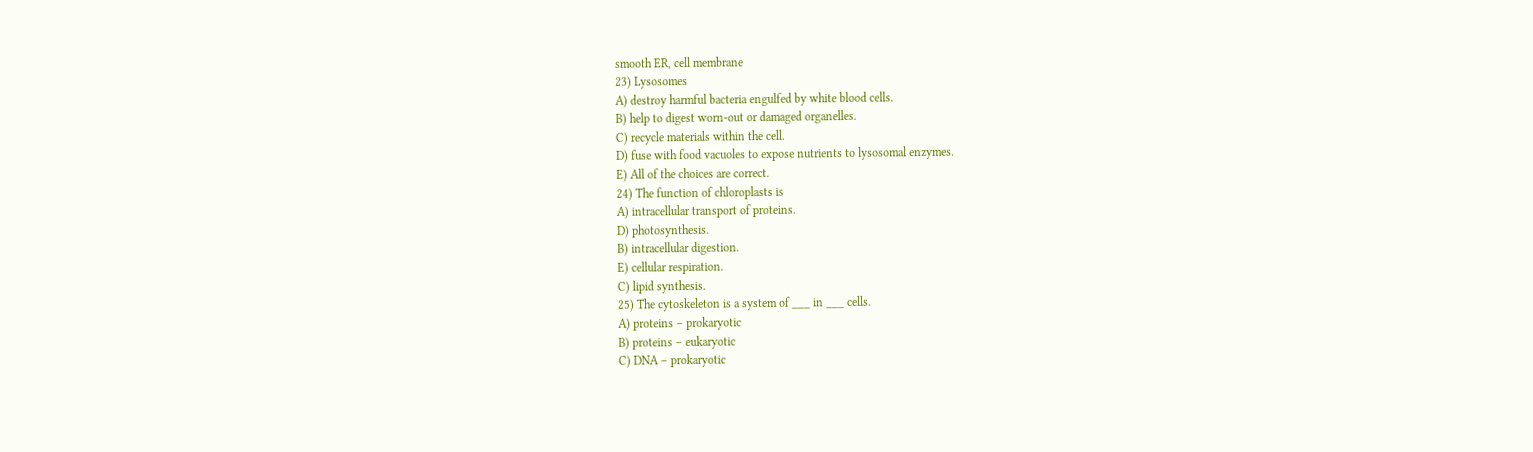smooth ER, cell membrane
23) Lysosomes
A) destroy harmful bacteria engulfed by white blood cells.
B) help to digest worn-out or damaged organelles.
C) recycle materials within the cell.
D) fuse with food vacuoles to expose nutrients to lysosomal enzymes.
E) All of the choices are correct.
24) The function of chloroplasts is
A) intracellular transport of proteins.
D) photosynthesis.
B) intracellular digestion.
E) cellular respiration.
C) lipid synthesis.
25) The cytoskeleton is a system of ___ in ___ cells.
A) proteins – prokaryotic
B) proteins – eukaryotic
C) DNA – prokaryotic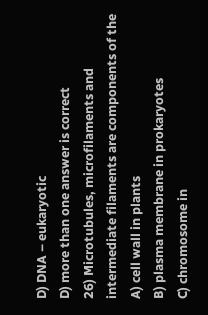D) DNA – eukaryotic
D) more than one answer is correct
26) Microtubules, microfilaments and intermediate filaments are components of the
A) cell wall in plants
B) plasma membrane in prokaryotes
C) chromosome in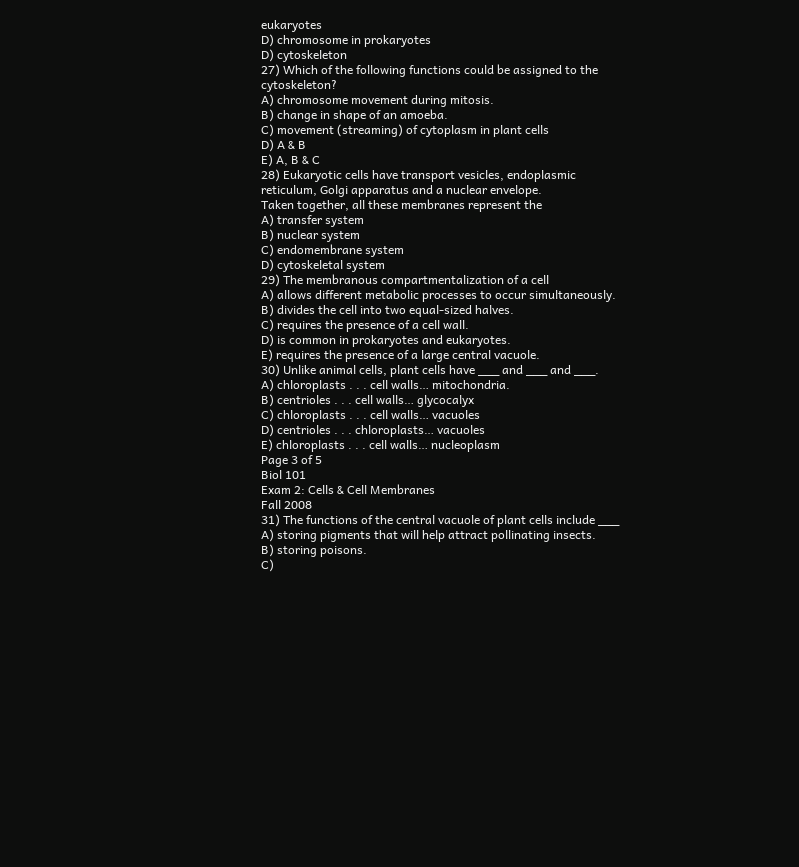eukaryotes
D) chromosome in prokaryotes
D) cytoskeleton
27) Which of the following functions could be assigned to the cytoskeleton?
A) chromosome movement during mitosis.
B) change in shape of an amoeba.
C) movement (streaming) of cytoplasm in plant cells
D) A & B
E) A, B & C
28) Eukaryotic cells have transport vesicles, endoplasmic reticulum, Golgi apparatus and a nuclear envelope.
Taken together, all these membranes represent the
A) transfer system
B) nuclear system
C) endomembrane system
D) cytoskeletal system
29) The membranous compartmentalization of a cell
A) allows different metabolic processes to occur simultaneously.
B) divides the cell into two equal-sized halves.
C) requires the presence of a cell wall.
D) is common in prokaryotes and eukaryotes.
E) requires the presence of a large central vacuole.
30) Unlike animal cells, plant cells have ___ and ___ and ___.
A) chloroplasts . . . cell walls… mitochondria.
B) centrioles . . . cell walls… glycocalyx
C) chloroplasts . . . cell walls… vacuoles
D) centrioles . . . chloroplasts… vacuoles
E) chloroplasts . . . cell walls… nucleoplasm
Page 3 of 5
Biol 101
Exam 2: Cells & Cell Membranes
Fall 2008
31) The functions of the central vacuole of plant cells include ___
A) storing pigments that will help attract pollinating insects.
B) storing poisons.
C)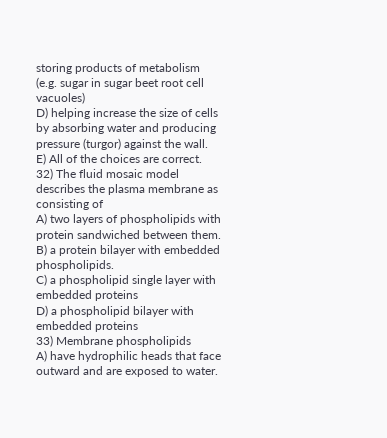storing products of metabolism (e.g. sugar in sugar beet root cell vacuoles)
D) helping increase the size of cells by absorbing water and producing pressure (turgor) against the wall.
E) All of the choices are correct.
32) The fluid mosaic model describes the plasma membrane as consisting of
A) two layers of phospholipids with protein sandwiched between them.
B) a protein bilayer with embedded phospholipids.
C) a phospholipid single layer with embedded proteins
D) a phospholipid bilayer with embedded proteins
33) Membrane phospholipids
A) have hydrophilic heads that face outward and are exposed to water.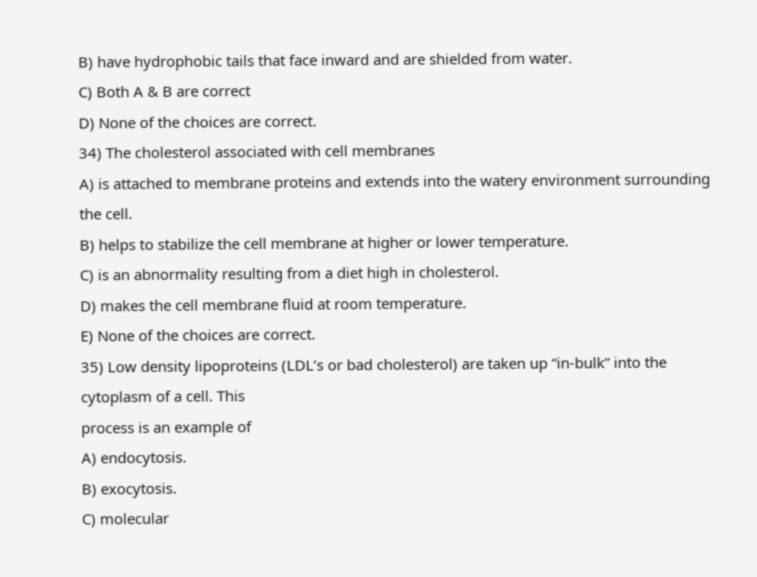B) have hydrophobic tails that face inward and are shielded from water.
C) Both A & B are correct
D) None of the choices are correct.
34) The cholesterol associated with cell membranes
A) is attached to membrane proteins and extends into the watery environment surrounding the cell.
B) helps to stabilize the cell membrane at higher or lower temperature.
C) is an abnormality resulting from a diet high in cholesterol.
D) makes the cell membrane fluid at room temperature.
E) None of the choices are correct.
35) Low density lipoproteins (LDL’s or bad cholesterol) are taken up “in-bulk” into the cytoplasm of a cell. This
process is an example of
A) endocytosis.
B) exocytosis.
C) molecular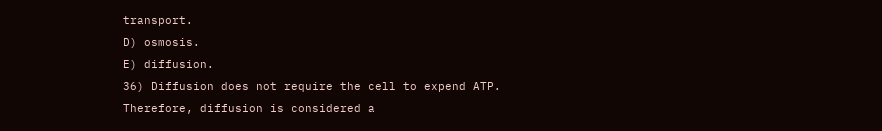transport.
D) osmosis.
E) diffusion.
36) Diffusion does not require the cell to expend ATP. Therefore, diffusion is considered a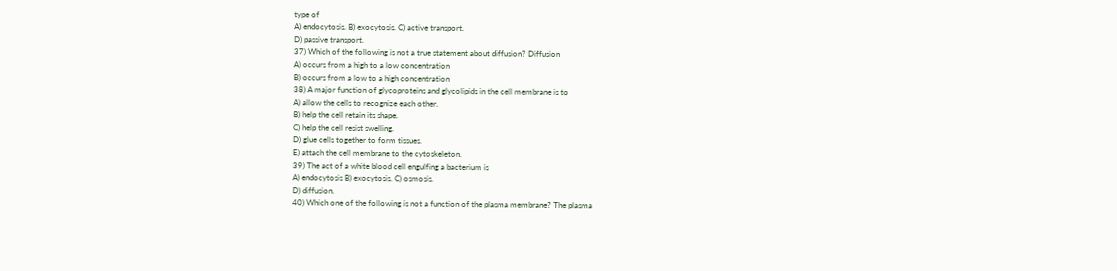type of
A) endocytosis. B) exocytosis. C) active transport.
D) passive transport.
37) Which of the following is not a true statement about diffusion? Diffusion
A) occurs from a high to a low concentration
B) occurs from a low to a high concentration
38) A major function of glycoproteins and glycolipids in the cell membrane is to
A) allow the cells to recognize each other.
B) help the cell retain its shape.
C) help the cell resist swelling.
D) glue cells together to form tissues.
E) attach the cell membrane to the cytoskeleton.
39) The act of a white blood cell engulfing a bacterium is
A) endocytosis B) exocytosis. C) osmosis.
D) diffusion.
40) Which one of the following is not a function of the plasma membrane? The plasma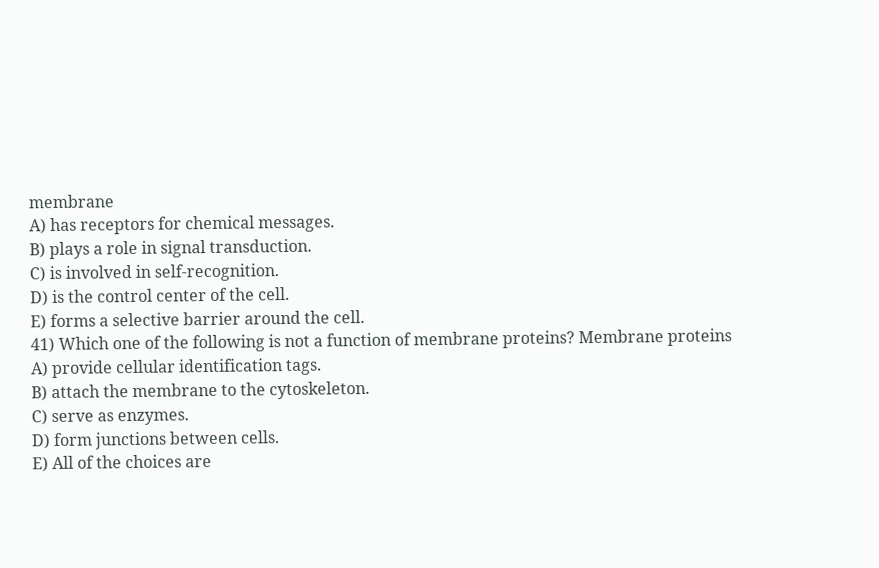membrane
A) has receptors for chemical messages.
B) plays a role in signal transduction.
C) is involved in self-recognition.
D) is the control center of the cell.
E) forms a selective barrier around the cell.
41) Which one of the following is not a function of membrane proteins? Membrane proteins
A) provide cellular identification tags.
B) attach the membrane to the cytoskeleton.
C) serve as enzymes.
D) form junctions between cells.
E) All of the choices are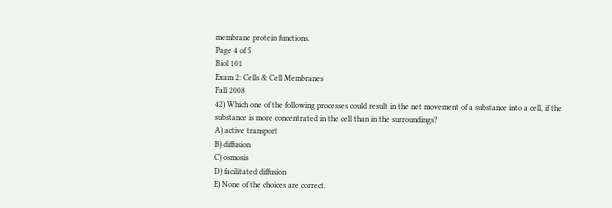membrane protein functions.
Page 4 of 5
Biol 101
Exam 2: Cells & Cell Membranes
Fall 2008
42) Which one of the following processes could result in the net movement of a substance into a cell, if the
substance is more concentrated in the cell than in the surroundings?
A) active transport
B) diffusion
C) osmosis
D) facilitated diffusion
E) None of the choices are correct.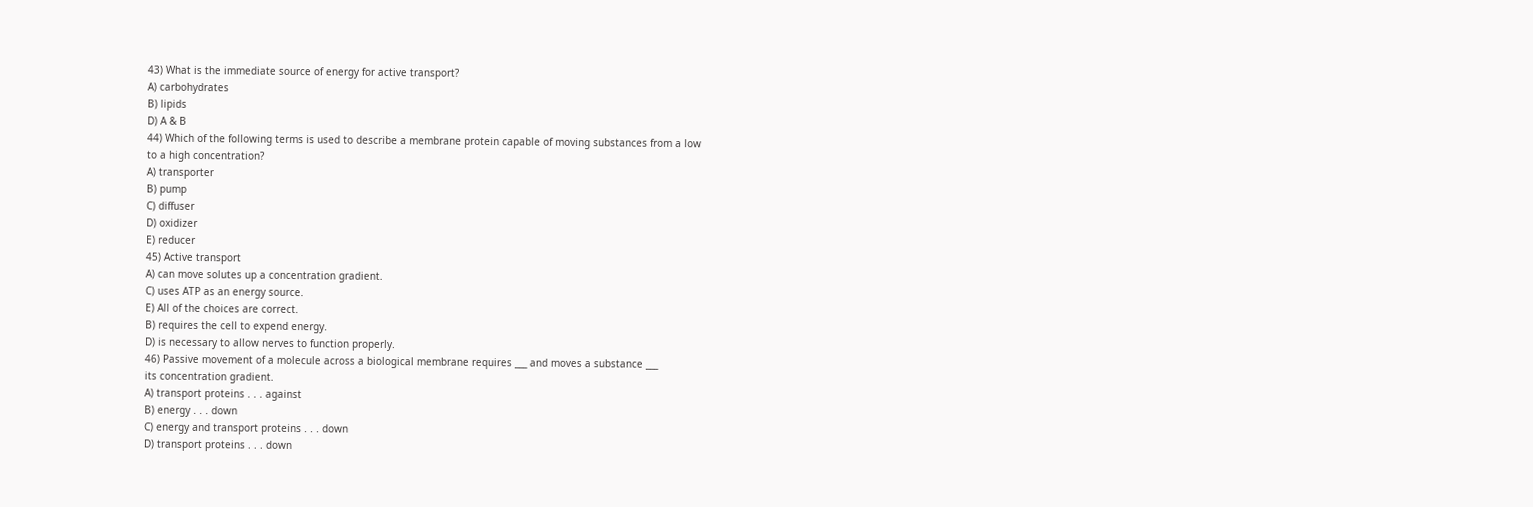43) What is the immediate source of energy for active transport?
A) carbohydrates
B) lipids
D) A & B
44) Which of the following terms is used to describe a membrane protein capable of moving substances from a low
to a high concentration?
A) transporter
B) pump
C) diffuser
D) oxidizer
E) reducer
45) Active transport
A) can move solutes up a concentration gradient.
C) uses ATP as an energy source.
E) All of the choices are correct.
B) requires the cell to expend energy.
D) is necessary to allow nerves to function properly.
46) Passive movement of a molecule across a biological membrane requires ___ and moves a substance ___
its concentration gradient.
A) transport proteins . . . against
B) energy . . . down
C) energy and transport proteins . . . down
D) transport proteins . . . down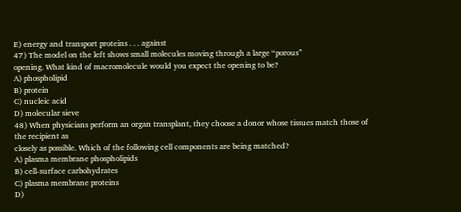E) energy and transport proteins . . . against
47) The model on the left shows small molecules moving through a large “porous”
opening. What kind of macromolecule would you expect the opening to be?
A) phospholipid
B) protein
C) nucleic acid
D) molecular sieve
48) When physicians perform an organ transplant, they choose a donor whose tissues match those of the recipient as
closely as possible. Which of the following cell components are being matched?
A) plasma membrane phospholipids
B) cell-surface carbohydrates
C) plasma membrane proteins
D)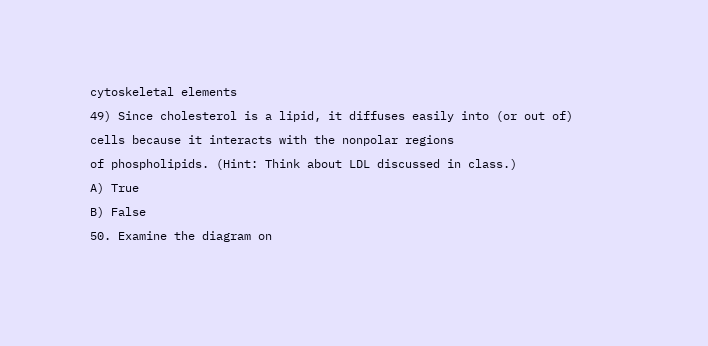cytoskeletal elements
49) Since cholesterol is a lipid, it diffuses easily into (or out of) cells because it interacts with the nonpolar regions
of phospholipids. (Hint: Think about LDL discussed in class.)
A) True
B) False
50. Examine the diagram on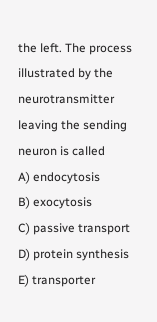the left. The process illustrated by the
neurotransmitter leaving the sending neuron is called
A) endocytosis
B) exocytosis
C) passive transport
D) protein synthesis
E) transporter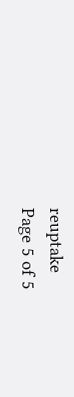reuptake
Page 5 of 5